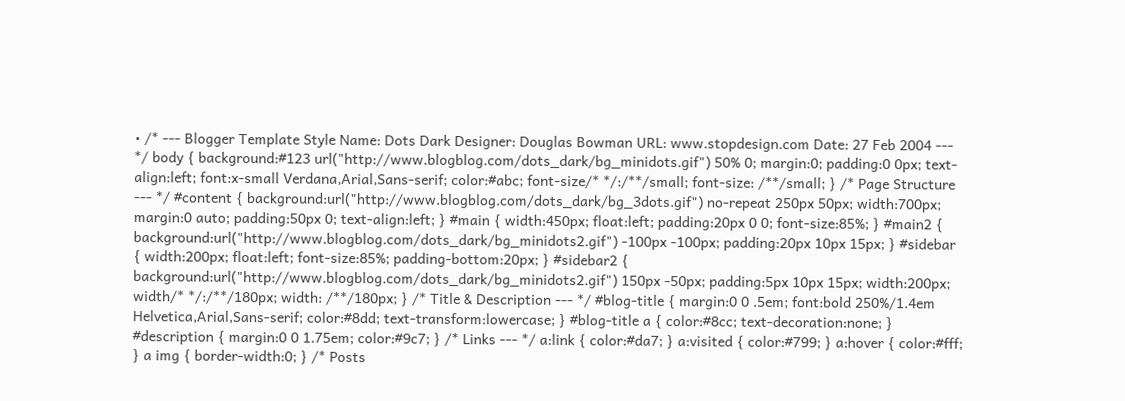• /* --- Blogger Template Style Name: Dots Dark Designer: Douglas Bowman URL: www.stopdesign.com Date: 27 Feb 2004 --- */ body { background:#123 url("http://www.blogblog.com/dots_dark/bg_minidots.gif") 50% 0; margin:0; padding:0 0px; text-align:left; font:x-small Verdana,Arial,Sans-serif; color:#abc; font-size/* */:/**/small; font-size: /**/small; } /* Page Structure --- */ #content { background:url("http://www.blogblog.com/dots_dark/bg_3dots.gif") no-repeat 250px 50px; width:700px; margin:0 auto; padding:50px 0; text-align:left; } #main { width:450px; float:left; padding:20px 0 0; font-size:85%; } #main2 { background:url("http://www.blogblog.com/dots_dark/bg_minidots2.gif") -100px -100px; padding:20px 10px 15px; } #sidebar { width:200px; float:left; font-size:85%; padding-bottom:20px; } #sidebar2 { background:url("http://www.blogblog.com/dots_dark/bg_minidots2.gif") 150px -50px; padding:5px 10px 15px; width:200px; width/* */:/**/180px; width: /**/180px; } /* Title & Description --- */ #blog-title { margin:0 0 .5em; font:bold 250%/1.4em Helvetica,Arial,Sans-serif; color:#8dd; text-transform:lowercase; } #blog-title a { color:#8cc; text-decoration:none; } #description { margin:0 0 1.75em; color:#9c7; } /* Links --- */ a:link { color:#da7; } a:visited { color:#799; } a:hover { color:#fff; } a img { border-width:0; } /* Posts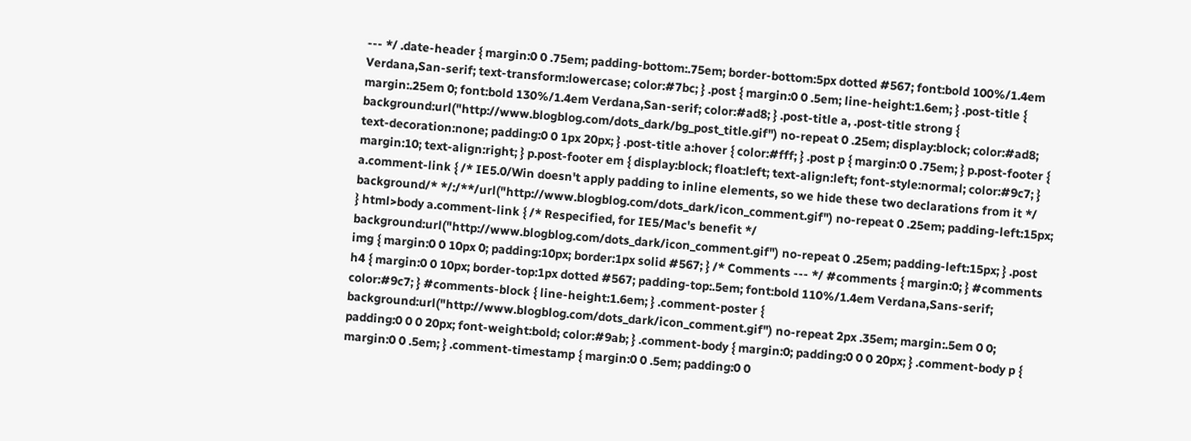--- */ .date-header { margin:0 0 .75em; padding-bottom:.75em; border-bottom:5px dotted #567; font:bold 100%/1.4em Verdana,San-serif; text-transform:lowercase; color:#7bc; } .post { margin:0 0 .5em; line-height:1.6em; } .post-title { margin:.25em 0; font:bold 130%/1.4em Verdana,San-serif; color:#ad8; } .post-title a, .post-title strong { background:url("http://www.blogblog.com/dots_dark/bg_post_title.gif") no-repeat 0 .25em; display:block; color:#ad8; text-decoration:none; padding:0 0 1px 20px; } .post-title a:hover { color:#fff; } .post p { margin:0 0 .75em; } p.post-footer { margin:10; text-align:right; } p.post-footer em { display:block; float:left; text-align:left; font-style:normal; color:#9c7; } a.comment-link { /* IE5.0/Win doesn't apply padding to inline elements, so we hide these two declarations from it */ background/* */:/**/url("http://www.blogblog.com/dots_dark/icon_comment.gif") no-repeat 0 .25em; padding-left:15px; } html>body a.comment-link { /* Respecified, for IE5/Mac's benefit */ background:url("http://www.blogblog.com/dots_dark/icon_comment.gif") no-repeat 0 .25em; padding-left:15px; } .post img { margin:0 0 10px 0; padding:10px; border:1px solid #567; } /* Comments --- */ #comments { margin:0; } #comments h4 { margin:0 0 10px; border-top:1px dotted #567; padding-top:.5em; font:bold 110%/1.4em Verdana,Sans-serif; color:#9c7; } #comments-block { line-height:1.6em; } .comment-poster { background:url("http://www.blogblog.com/dots_dark/icon_comment.gif") no-repeat 2px .35em; margin:.5em 0 0; padding:0 0 0 20px; font-weight:bold; color:#9ab; } .comment-body { margin:0; padding:0 0 0 20px; } .comment-body p { margin:0 0 .5em; } .comment-timestamp { margin:0 0 .5em; padding:0 0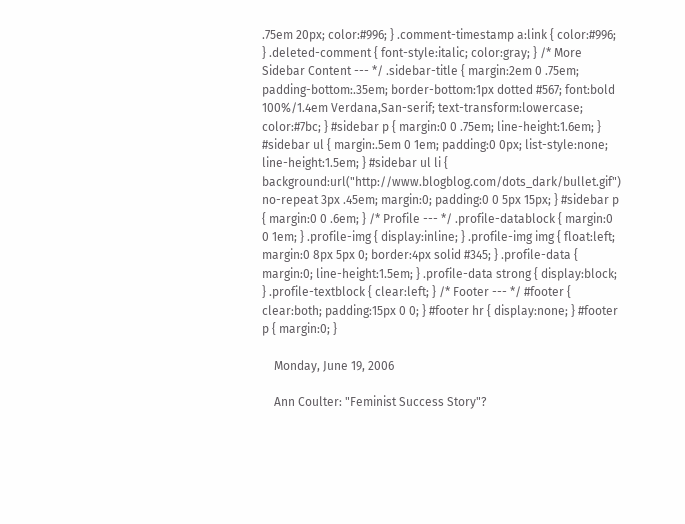.75em 20px; color:#996; } .comment-timestamp a:link { color:#996; } .deleted-comment { font-style:italic; color:gray; } /* More Sidebar Content --- */ .sidebar-title { margin:2em 0 .75em; padding-bottom:.35em; border-bottom:1px dotted #567; font:bold 100%/1.4em Verdana,San-serif; text-transform:lowercase; color:#7bc; } #sidebar p { margin:0 0 .75em; line-height:1.6em; } #sidebar ul { margin:.5em 0 1em; padding:0 0px; list-style:none; line-height:1.5em; } #sidebar ul li { background:url("http://www.blogblog.com/dots_dark/bullet.gif") no-repeat 3px .45em; margin:0; padding:0 0 5px 15px; } #sidebar p { margin:0 0 .6em; } /* Profile --- */ .profile-datablock { margin:0 0 1em; } .profile-img { display:inline; } .profile-img img { float:left; margin:0 8px 5px 0; border:4px solid #345; } .profile-data { margin:0; line-height:1.5em; } .profile-data strong { display:block; } .profile-textblock { clear:left; } /* Footer --- */ #footer { clear:both; padding:15px 0 0; } #footer hr { display:none; } #footer p { margin:0; }

    Monday, June 19, 2006

    Ann Coulter: "Feminist Success Story"?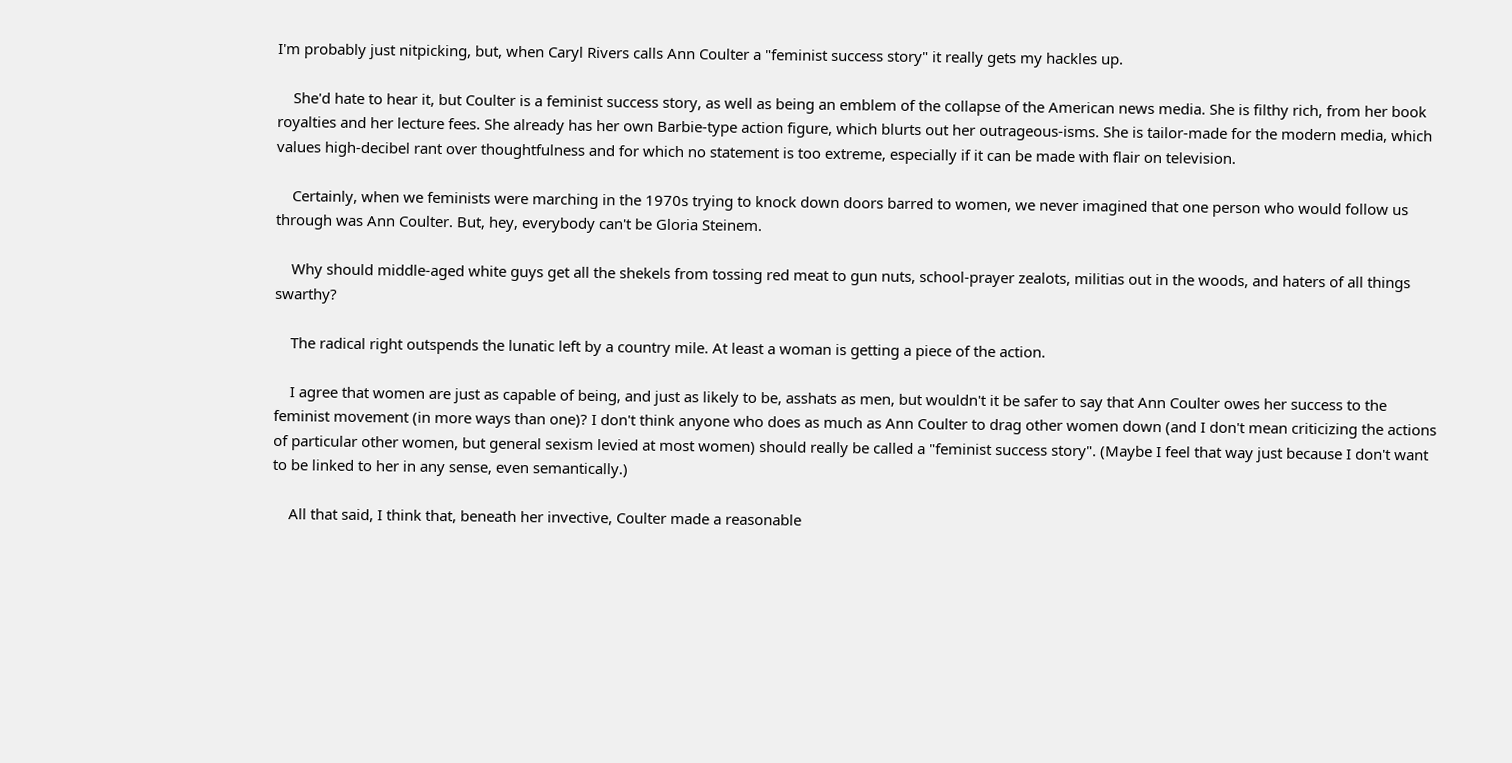I'm probably just nitpicking, but, when Caryl Rivers calls Ann Coulter a "feminist success story" it really gets my hackles up.

    She'd hate to hear it, but Coulter is a feminist success story, as well as being an emblem of the collapse of the American news media. She is filthy rich, from her book royalties and her lecture fees. She already has her own Barbie-type action figure, which blurts out her outrageous-isms. She is tailor-made for the modern media, which values high-decibel rant over thoughtfulness and for which no statement is too extreme, especially if it can be made with flair on television.

    Certainly, when we feminists were marching in the 1970s trying to knock down doors barred to women, we never imagined that one person who would follow us through was Ann Coulter. But, hey, everybody can't be Gloria Steinem.

    Why should middle-aged white guys get all the shekels from tossing red meat to gun nuts, school-prayer zealots, militias out in the woods, and haters of all things swarthy?

    The radical right outspends the lunatic left by a country mile. At least a woman is getting a piece of the action.

    I agree that women are just as capable of being, and just as likely to be, asshats as men, but wouldn't it be safer to say that Ann Coulter owes her success to the feminist movement (in more ways than one)? I don't think anyone who does as much as Ann Coulter to drag other women down (and I don't mean criticizing the actions of particular other women, but general sexism levied at most women) should really be called a "feminist success story". (Maybe I feel that way just because I don't want to be linked to her in any sense, even semantically.)

    All that said, I think that, beneath her invective, Coulter made a reasonable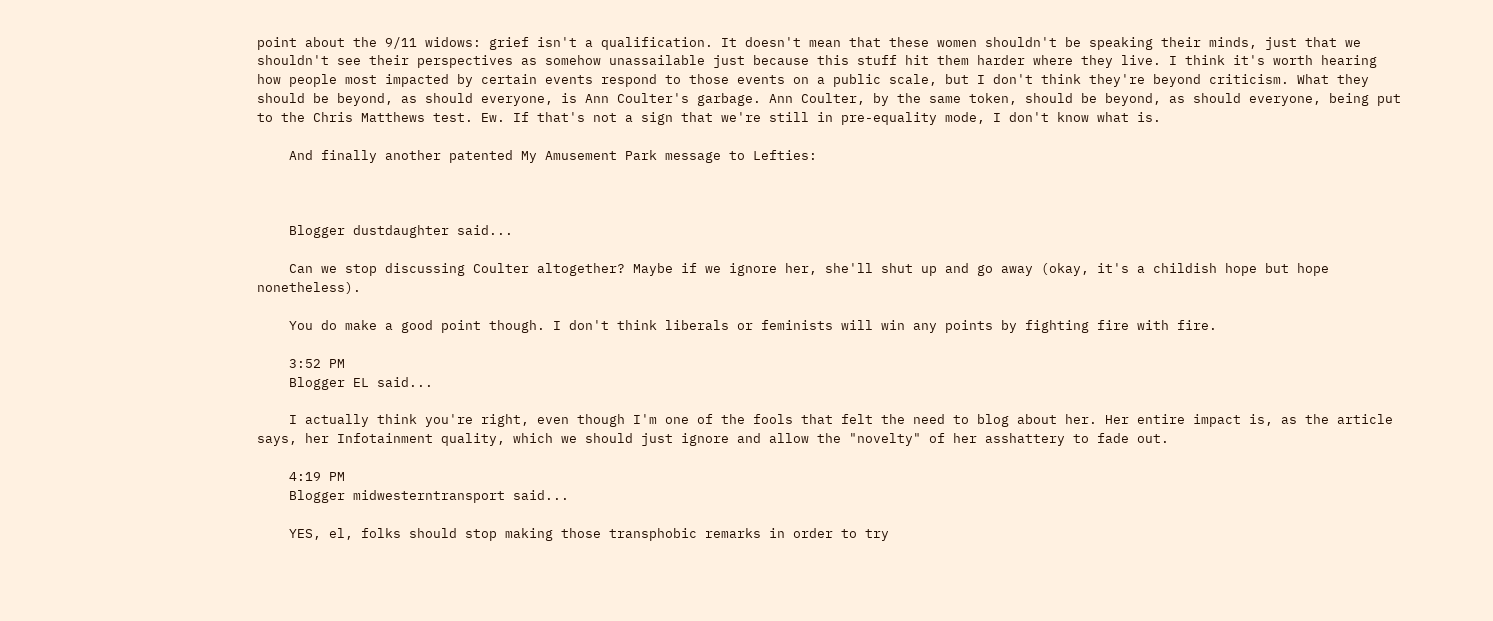point about the 9/11 widows: grief isn't a qualification. It doesn't mean that these women shouldn't be speaking their minds, just that we shouldn't see their perspectives as somehow unassailable just because this stuff hit them harder where they live. I think it's worth hearing how people most impacted by certain events respond to those events on a public scale, but I don't think they're beyond criticism. What they should be beyond, as should everyone, is Ann Coulter's garbage. Ann Coulter, by the same token, should be beyond, as should everyone, being put to the Chris Matthews test. Ew. If that's not a sign that we're still in pre-equality mode, I don't know what is.

    And finally another patented My Amusement Park message to Lefties:



    Blogger dustdaughter said...

    Can we stop discussing Coulter altogether? Maybe if we ignore her, she'll shut up and go away (okay, it's a childish hope but hope nonetheless).

    You do make a good point though. I don't think liberals or feminists will win any points by fighting fire with fire.

    3:52 PM
    Blogger EL said...

    I actually think you're right, even though I'm one of the fools that felt the need to blog about her. Her entire impact is, as the article says, her Infotainment quality, which we should just ignore and allow the "novelty" of her asshattery to fade out.

    4:19 PM
    Blogger midwesterntransport said...

    YES, el, folks should stop making those transphobic remarks in order to try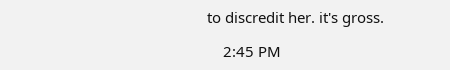to discredit her. it's gross.

    2:45 PM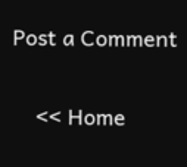Post a Comment

    << Home